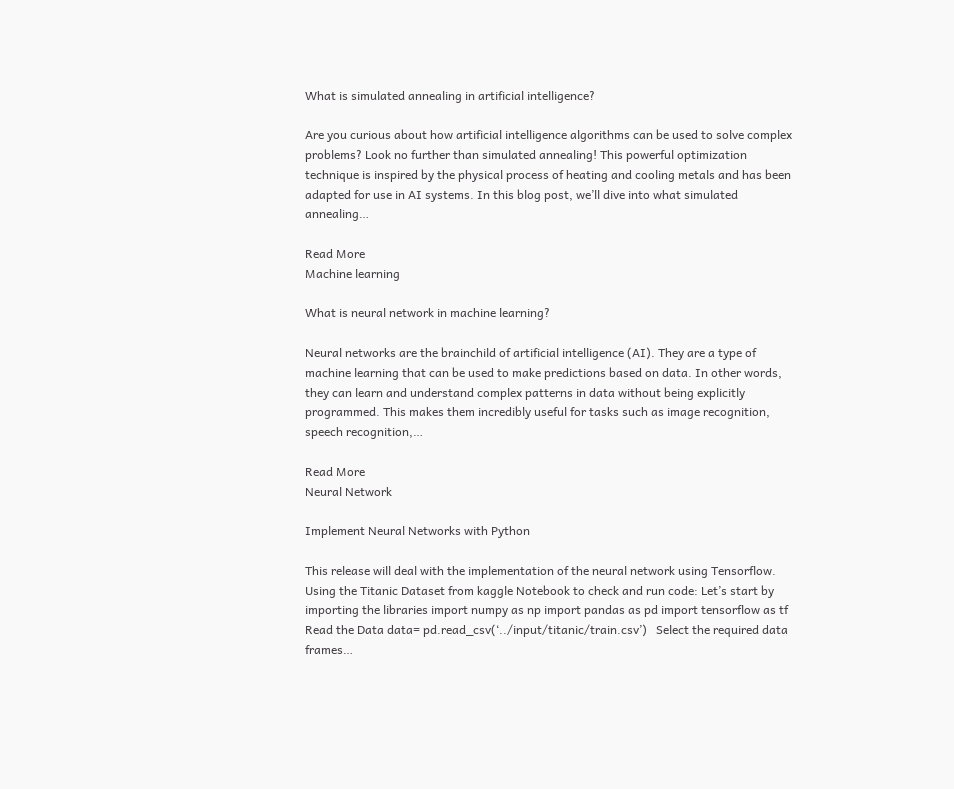What is simulated annealing in artificial intelligence?

Are you curious about how artificial intelligence algorithms can be used to solve complex problems? Look no further than simulated annealing! This powerful optimization technique is inspired by the physical process of heating and cooling metals and has been adapted for use in AI systems. In this blog post, we’ll dive into what simulated annealing…

Read More
Machine learning

What is neural network in machine learning?

Neural networks are the brainchild of artificial intelligence (AI). They are a type of machine learning that can be used to make predictions based on data. In other words, they can learn and understand complex patterns in data without being explicitly programmed. This makes them incredibly useful for tasks such as image recognition, speech recognition,…

Read More
Neural Network

Implement Neural Networks with Python

This release will deal with the implementation of the neural network using Tensorflow. Using the Titanic Dataset from kaggle Notebook to check and run code: Let’s start by importing the libraries import numpy as np import pandas as pd import tensorflow as tf Read the Data data= pd.read_csv(‘../input/titanic/train.csv’)   Select the required data frames…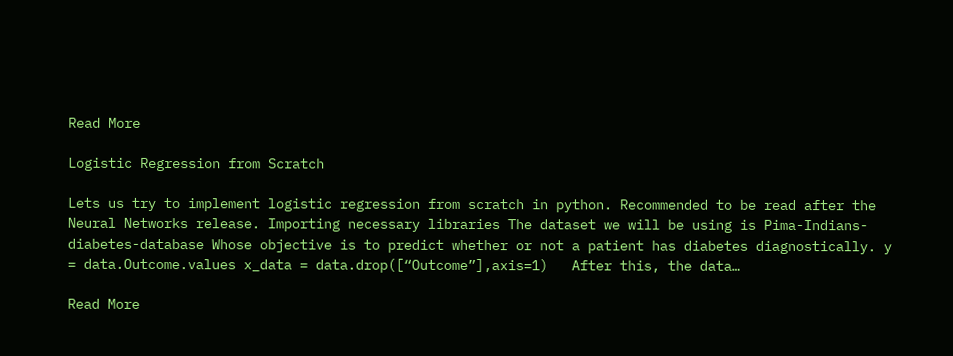Read More

Logistic Regression from Scratch

Lets us try to implement logistic regression from scratch in python. Recommended to be read after the Neural Networks release. Importing necessary libraries The dataset we will be using is Pima-Indians-diabetes-database Whose objective is to predict whether or not a patient has diabetes diagnostically. y = data.Outcome.values x_data = data.drop([“Outcome”],axis=1)   After this, the data…

Read More